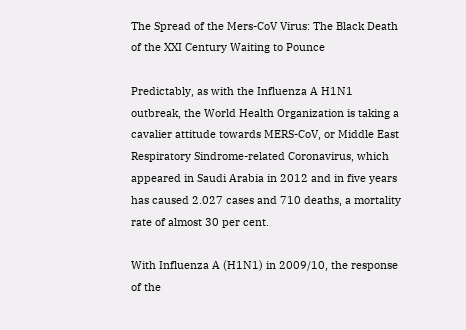The Spread of the Mers-CoV Virus: The Black Death of the XXI Century Waiting to Pounce

Predictably, as with the Influenza A H1N1 outbreak, the World Health Organization is taking a cavalier attitude towards MERS-CoV, or Middle East Respiratory Sindrome-related Coronavirus, which appeared in Saudi Arabia in 2012 and in five years has caused 2.027 cases and 710 deaths, a mortality rate of almost 30 per cent.

With Influenza A (H1N1) in 2009/10, the response of the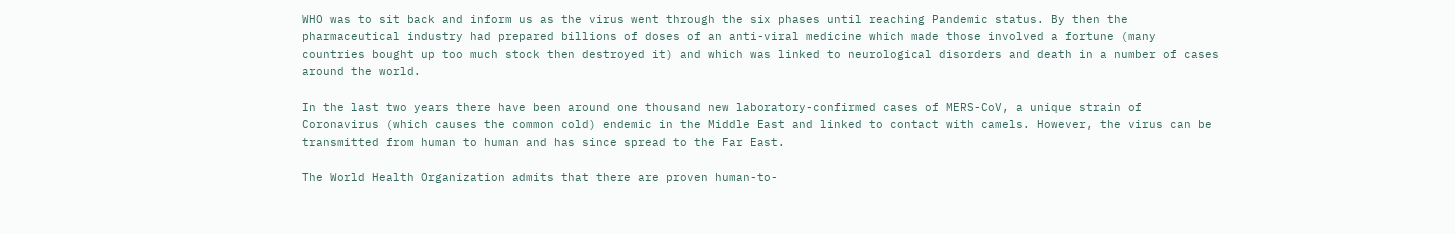WHO was to sit back and inform us as the virus went through the six phases until reaching Pandemic status. By then the pharmaceutical industry had prepared billions of doses of an anti-viral medicine which made those involved a fortune (many countries bought up too much stock then destroyed it) and which was linked to neurological disorders and death in a number of cases around the world.

In the last two years there have been around one thousand new laboratory-confirmed cases of MERS-CoV, a unique strain of Coronavirus (which causes the common cold) endemic in the Middle East and linked to contact with camels. However, the virus can be transmitted from human to human and has since spread to the Far East.

The World Health Organization admits that there are proven human-to-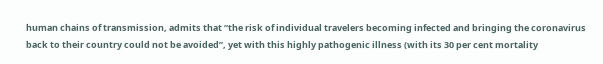human chains of transmission, admits that “the risk of individual travelers becoming infected and bringing the coronavirus back to their country could not be avoided”, yet with this highly pathogenic illness (with its 30 per cent mortality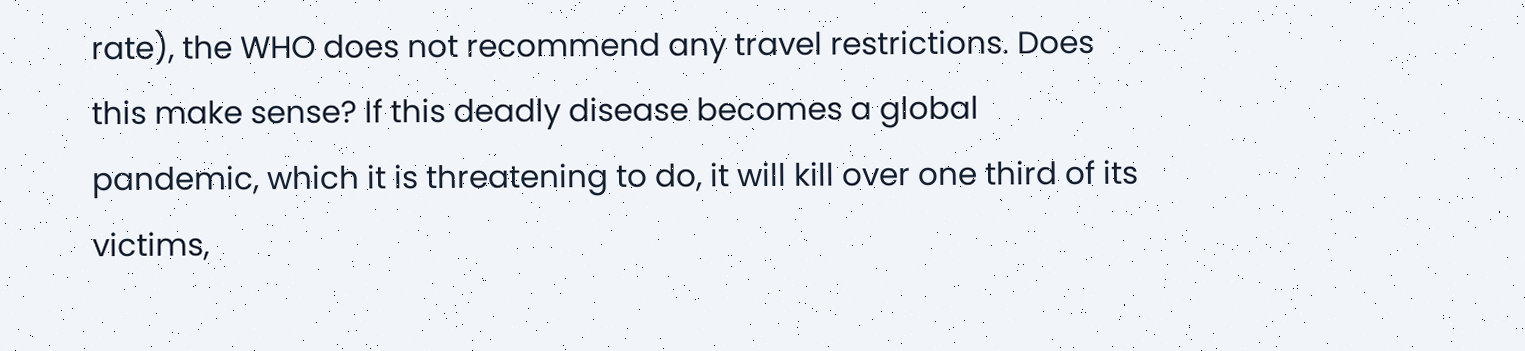rate), the WHO does not recommend any travel restrictions. Does this make sense? If this deadly disease becomes a global pandemic, which it is threatening to do, it will kill over one third of its victims,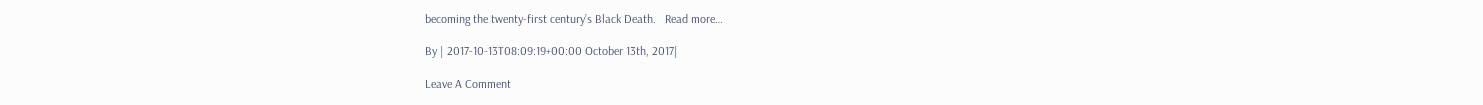becoming the twenty-first century’s Black Death.   Read more…

By | 2017-10-13T08:09:19+00:00 October 13th, 2017|

Leave A Comment